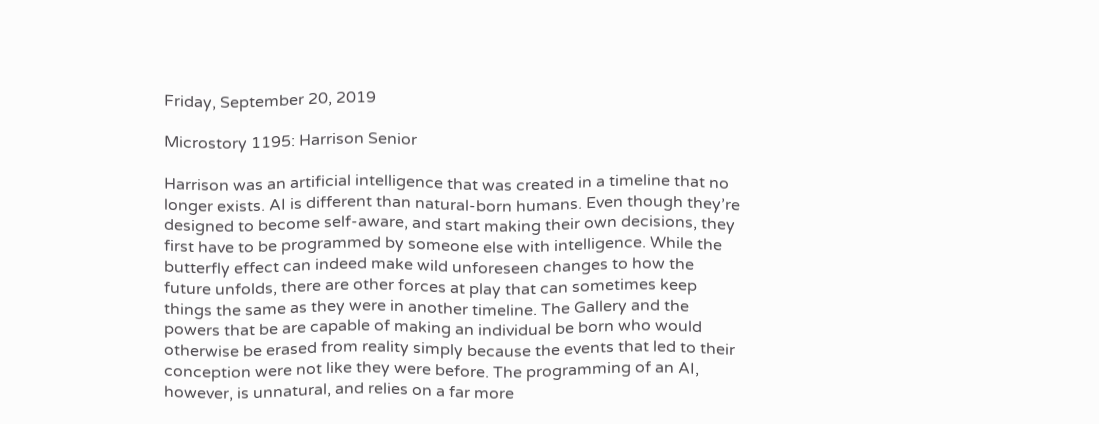Friday, September 20, 2019

Microstory 1195: Harrison Senior

Harrison was an artificial intelligence that was created in a timeline that no longer exists. AI is different than natural-born humans. Even though they’re designed to become self-aware, and start making their own decisions, they first have to be programmed by someone else with intelligence. While the butterfly effect can indeed make wild unforeseen changes to how the future unfolds, there are other forces at play that can sometimes keep things the same as they were in another timeline. The Gallery and the powers that be are capable of making an individual be born who would otherwise be erased from reality simply because the events that led to their conception were not like they were before. The programming of an AI, however, is unnatural, and relies on a far more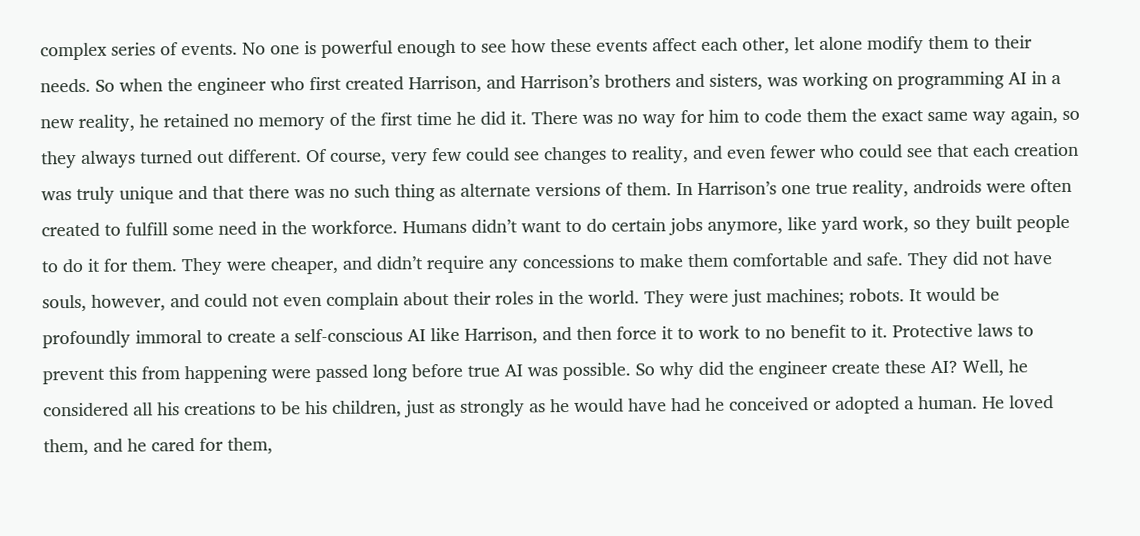complex series of events. No one is powerful enough to see how these events affect each other, let alone modify them to their needs. So when the engineer who first created Harrison, and Harrison’s brothers and sisters, was working on programming AI in a new reality, he retained no memory of the first time he did it. There was no way for him to code them the exact same way again, so they always turned out different. Of course, very few could see changes to reality, and even fewer who could see that each creation was truly unique and that there was no such thing as alternate versions of them. In Harrison’s one true reality, androids were often created to fulfill some need in the workforce. Humans didn’t want to do certain jobs anymore, like yard work, so they built people to do it for them. They were cheaper, and didn’t require any concessions to make them comfortable and safe. They did not have souls, however, and could not even complain about their roles in the world. They were just machines; robots. It would be profoundly immoral to create a self-conscious AI like Harrison, and then force it to work to no benefit to it. Protective laws to prevent this from happening were passed long before true AI was possible. So why did the engineer create these AI? Well, he considered all his creations to be his children, just as strongly as he would have had he conceived or adopted a human. He loved them, and he cared for them,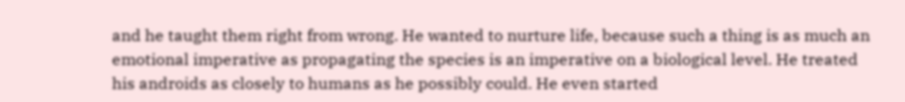and he taught them right from wrong. He wanted to nurture life, because such a thing is as much an emotional imperative as propagating the species is an imperative on a biological level. He treated his androids as closely to humans as he possibly could. He even started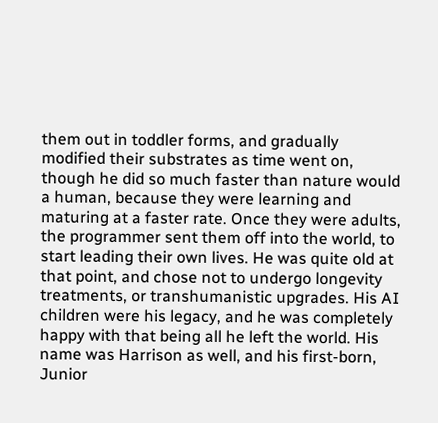them out in toddler forms, and gradually modified their substrates as time went on, though he did so much faster than nature would a human, because they were learning and maturing at a faster rate. Once they were adults, the programmer sent them off into the world, to start leading their own lives. He was quite old at that point, and chose not to undergo longevity treatments, or transhumanistic upgrades. His AI children were his legacy, and he was completely happy with that being all he left the world. His name was Harrison as well, and his first-born, Junior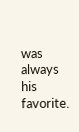was always his favorite.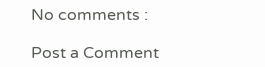No comments :

Post a Comment